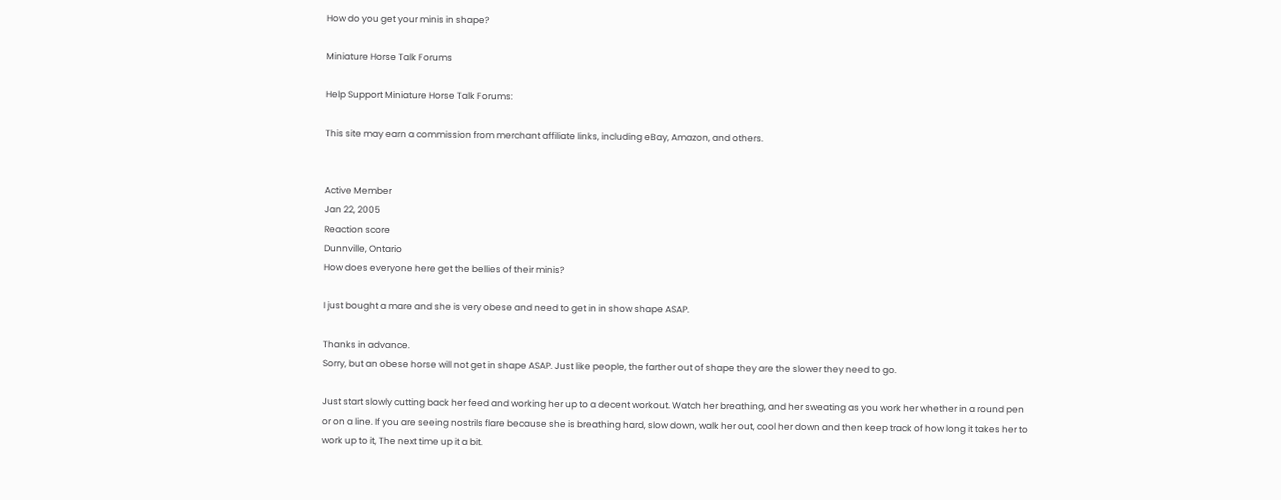How do you get your minis in shape?

Miniature Horse Talk Forums

Help Support Miniature Horse Talk Forums:

This site may earn a commission from merchant affiliate links, including eBay, Amazon, and others.


Active Member
Jan 22, 2005
Reaction score
Dunnville, Ontario
How does everyone here get the bellies of their minis?

I just bought a mare and she is very obese and need to get in in show shape ASAP.

Thanks in advance.
Sorry, but an obese horse will not get in shape ASAP. Just like people, the farther out of shape they are the slower they need to go.

Just start slowly cutting back her feed and working her up to a decent workout. Watch her breathing, and her sweating as you work her whether in a round pen or on a line. If you are seeing nostrils flare because she is breathing hard, slow down, walk her out, cool her down and then keep track of how long it takes her to work up to it, The next time up it a bit.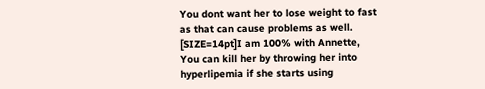You dont want her to lose weight to fast as that can cause problems as well.
[SIZE=14pt]I am 100% with Annette, You can kill her by throwing her into hyperlipemia if she starts using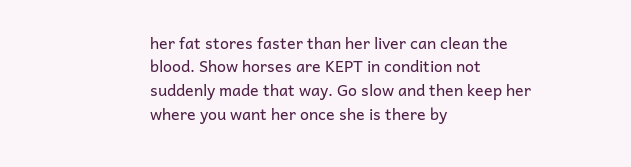her fat stores faster than her liver can clean the blood. Show horses are KEPT in condition not suddenly made that way. Go slow and then keep her where you want her once she is there by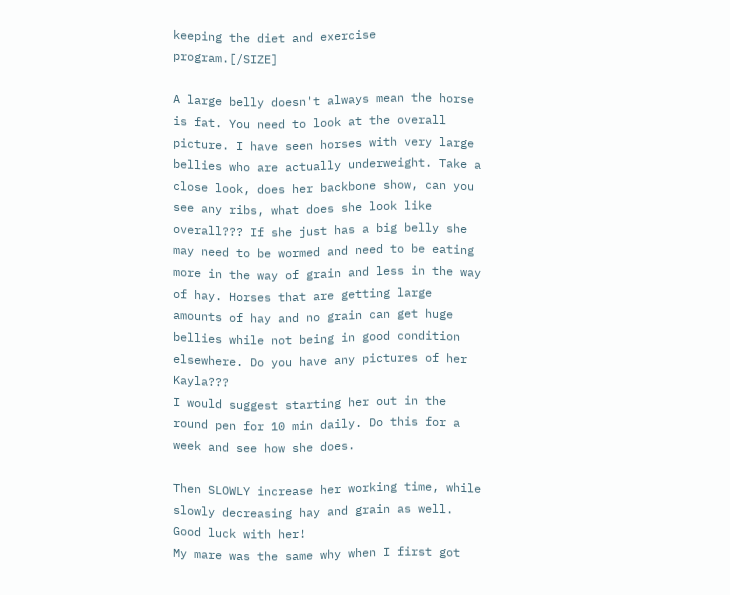keeping the diet and exercise program.[/SIZE]

A large belly doesn't always mean the horse is fat. You need to look at the overall picture. I have seen horses with very large bellies who are actually underweight. Take a close look, does her backbone show, can you see any ribs, what does she look like overall??? If she just has a big belly she may need to be wormed and need to be eating more in the way of grain and less in the way of hay. Horses that are getting large amounts of hay and no grain can get huge bellies while not being in good condition elsewhere. Do you have any pictures of her Kayla???
I would suggest starting her out in the round pen for 10 min daily. Do this for a week and see how she does.

Then SLOWLY increase her working time, while slowly decreasing hay and grain as well. Good luck with her!
My mare was the same why when I first got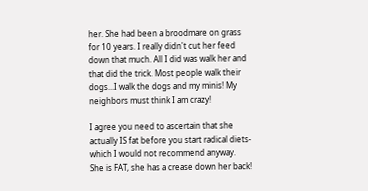her. She had been a broodmare on grass for 10 years. I really didn't cut her feed down that much. All I did was walk her and that did the trick. Most people walk their dogs...I walk the dogs and my minis! My neighbors must think I am crazy!

I agree you need to ascertain that she actually IS fat before you start radical diets- which I would not recommend anyway.
She is FAT, she has a crease down her back!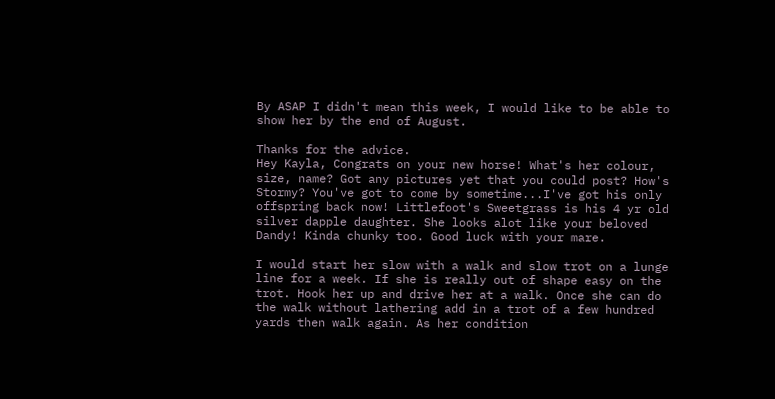By ASAP I didn't mean this week, I would like to be able to show her by the end of August.

Thanks for the advice.
Hey Kayla, Congrats on your new horse! What's her colour, size, name? Got any pictures yet that you could post? How's Stormy? You've got to come by sometime...I've got his only offspring back now! Littlefoot's Sweetgrass is his 4 yr old silver dapple daughter. She looks alot like your beloved Dandy! Kinda chunky too. Good luck with your mare.

I would start her slow with a walk and slow trot on a lunge line for a week. If she is really out of shape easy on the trot. Hook her up and drive her at a walk. Once she can do the walk without lathering add in a trot of a few hundred yards then walk again. As her condition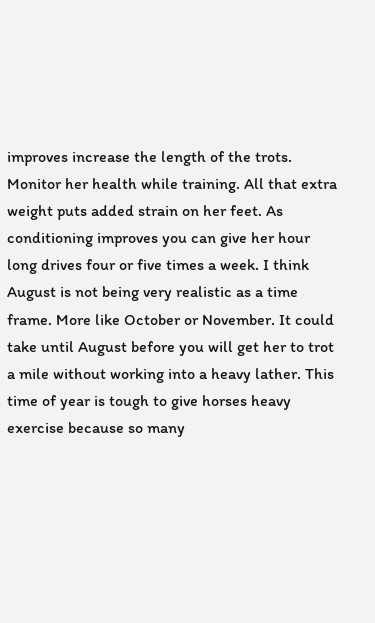improves increase the length of the trots. Monitor her health while training. All that extra weight puts added strain on her feet. As conditioning improves you can give her hour long drives four or five times a week. I think August is not being very realistic as a time frame. More like October or November. It could take until August before you will get her to trot a mile without working into a heavy lather. This time of year is tough to give horses heavy exercise because so many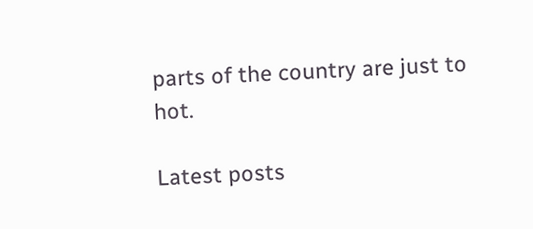parts of the country are just to hot.

Latest posts